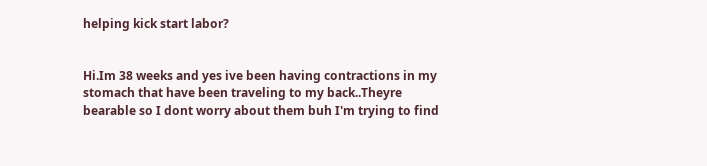helping kick start labor?


Hi.Im 38 weeks and yes ive been having contractions in my stomach that have been traveling to my back..Theyre bearable so I dont worry about them buh I'm trying to find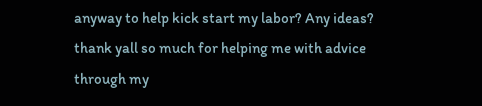anyway to help kick start my labor? Any ideas? thank yall so much for helping me with advice through my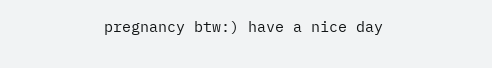pregnancy btw:) have a nice day